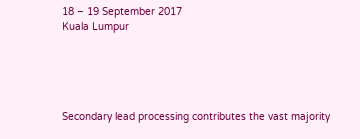18 – 19 September 2017
Kuala Lumpur





Secondary lead processing contributes the vast majority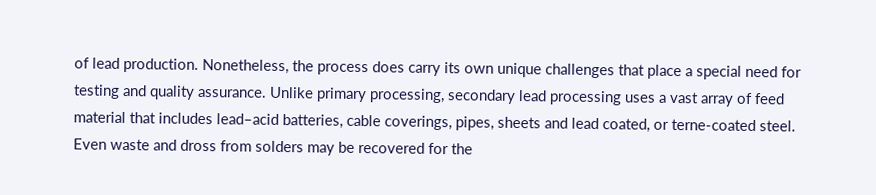of lead production. Nonetheless, the process does carry its own unique challenges that place a special need for testing and quality assurance. Unlike primary processing, secondary lead processing uses a vast array of feed material that includes lead–acid batteries, cable coverings, pipes, sheets and lead coated, or terne-coated steel. Even waste and dross from solders may be recovered for the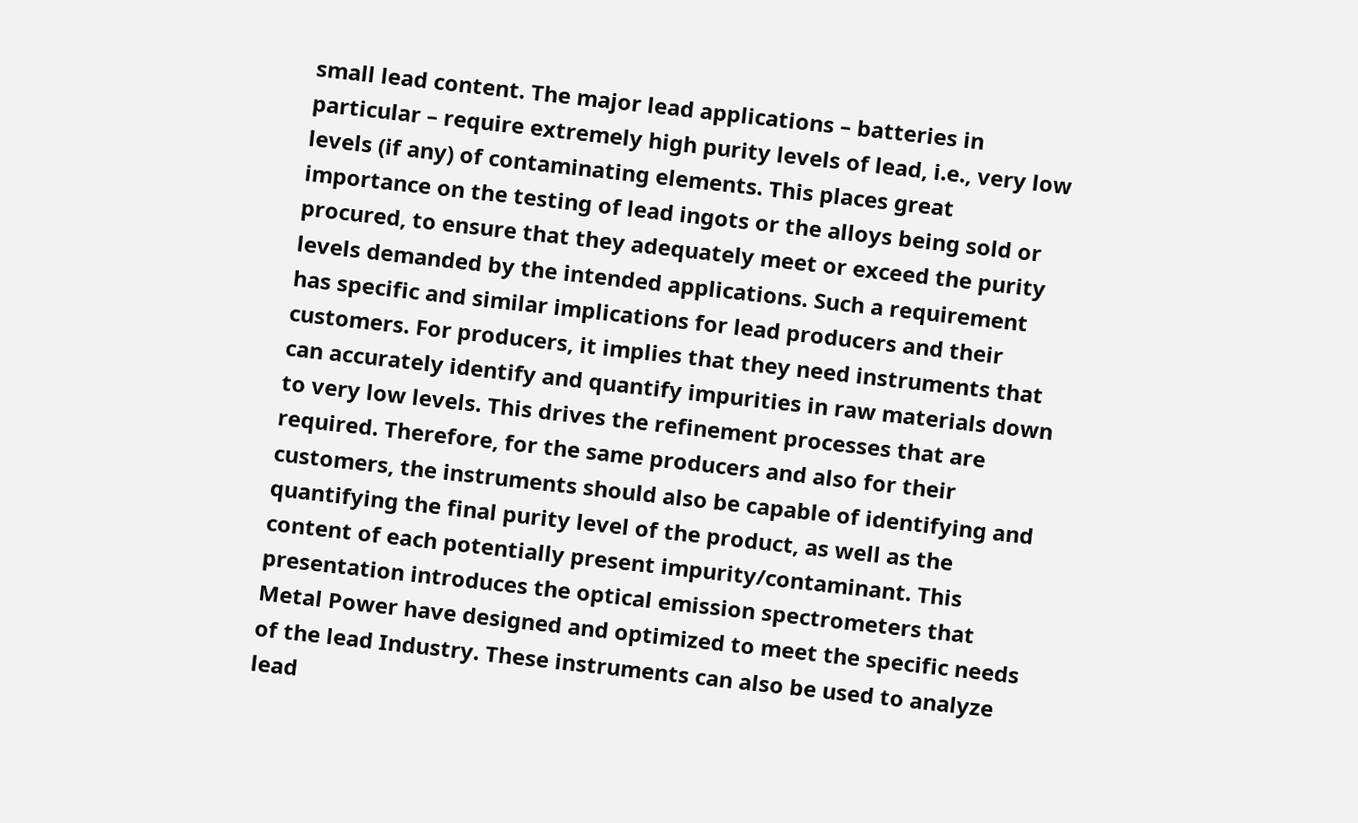small lead content. The major lead applications – batteries in particular – require extremely high purity levels of lead, i.e., very low levels (if any) of contaminating elements. This places great importance on the testing of lead ingots or the alloys being sold or procured, to ensure that they adequately meet or exceed the purity levels demanded by the intended applications. Such a requirement has specific and similar implications for lead producers and their customers. For producers, it implies that they need instruments that can accurately identify and quantify impurities in raw materials down to very low levels. This drives the refinement processes that are required. Therefore, for the same producers and also for their customers, the instruments should also be capable of identifying and quantifying the final purity level of the product, as well as the content of each potentially present impurity/contaminant. This presentation introduces the optical emission spectrometers that Metal Power have designed and optimized to meet the specific needs of the lead Industry. These instruments can also be used to analyze lead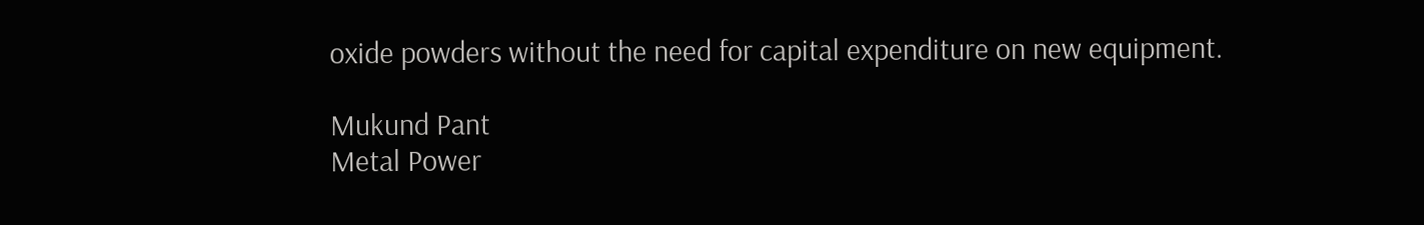oxide powders without the need for capital expenditure on new equipment.

Mukund Pant
Metal Power